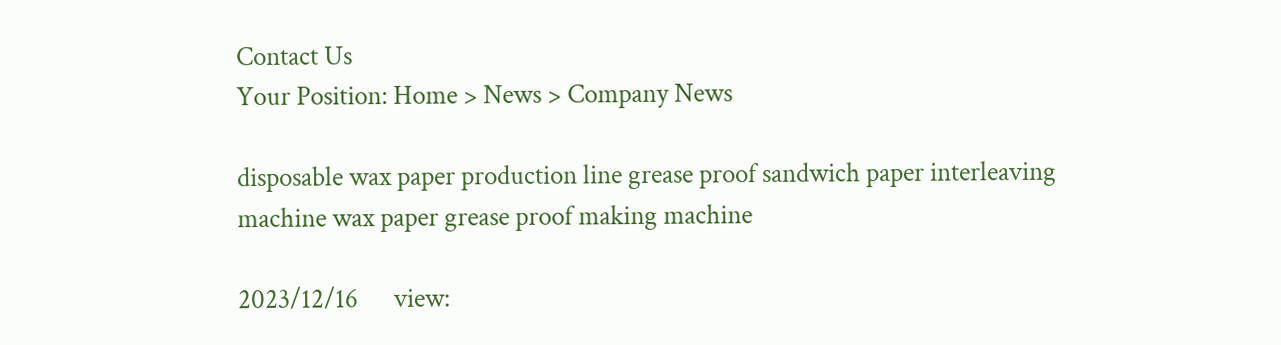Contact Us
Your Position: Home > News > Company News

disposable wax paper production line grease proof sandwich paper interleaving machine wax paper grease proof making machine

2023/12/16      view: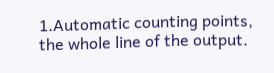1.Automatic counting points, the whole line of the output.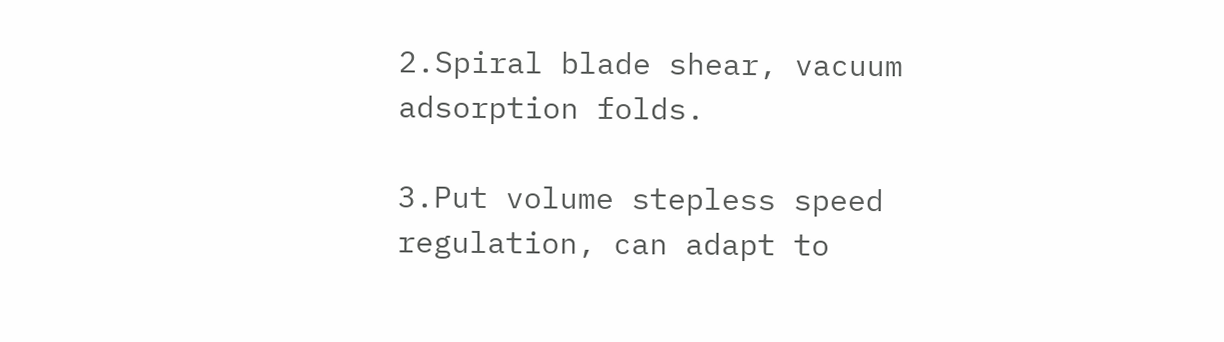2.Spiral blade shear, vacuum adsorption folds.

3.Put volume stepless speed regulation, can adapt to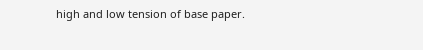high and low tension of base paper.